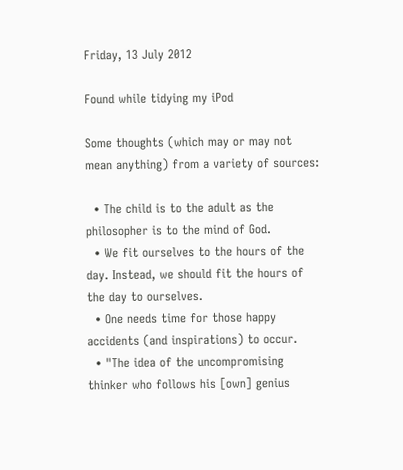Friday, 13 July 2012

Found while tidying my iPod

Some thoughts (which may or may not mean anything) from a variety of sources:

  • The child is to the adult as the philosopher is to the mind of God.
  • We fit ourselves to the hours of the day. Instead, we should fit the hours of the day to ourselves.
  • One needs time for those happy accidents (and inspirations) to occur.
  • "The idea of the uncompromising thinker who follows his [own] genius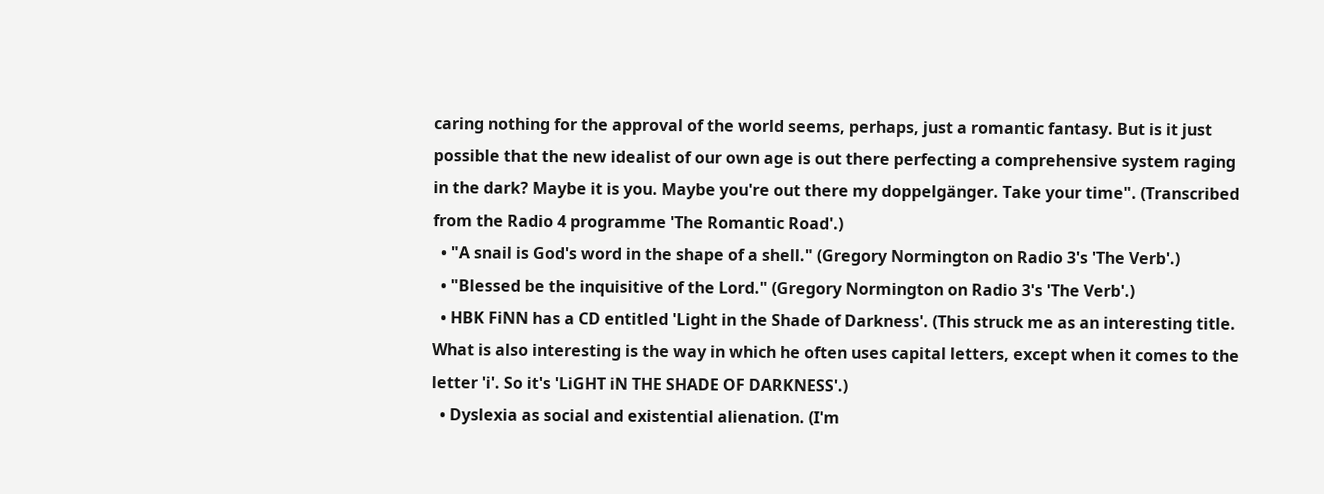caring nothing for the approval of the world seems, perhaps, just a romantic fantasy. But is it just possible that the new idealist of our own age is out there perfecting a comprehensive system raging in the dark? Maybe it is you. Maybe you're out there my doppelgänger. Take your time". (Transcribed from the Radio 4 programme 'The Romantic Road'.)
  • "A snail is God's word in the shape of a shell." (Gregory Normington on Radio 3's 'The Verb'.)
  • "Blessed be the inquisitive of the Lord." (Gregory Normington on Radio 3's 'The Verb'.)
  • HBK FiNN has a CD entitled 'Light in the Shade of Darkness'. (This struck me as an interesting title. What is also interesting is the way in which he often uses capital letters, except when it comes to the letter 'i'. So it's 'LiGHT iN THE SHADE OF DARKNESS'.)
  • Dyslexia as social and existential alienation. (I'm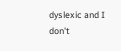dyslexic and I don't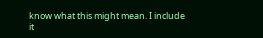know what this might mean. I include it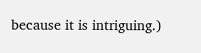because it is intriguing.)